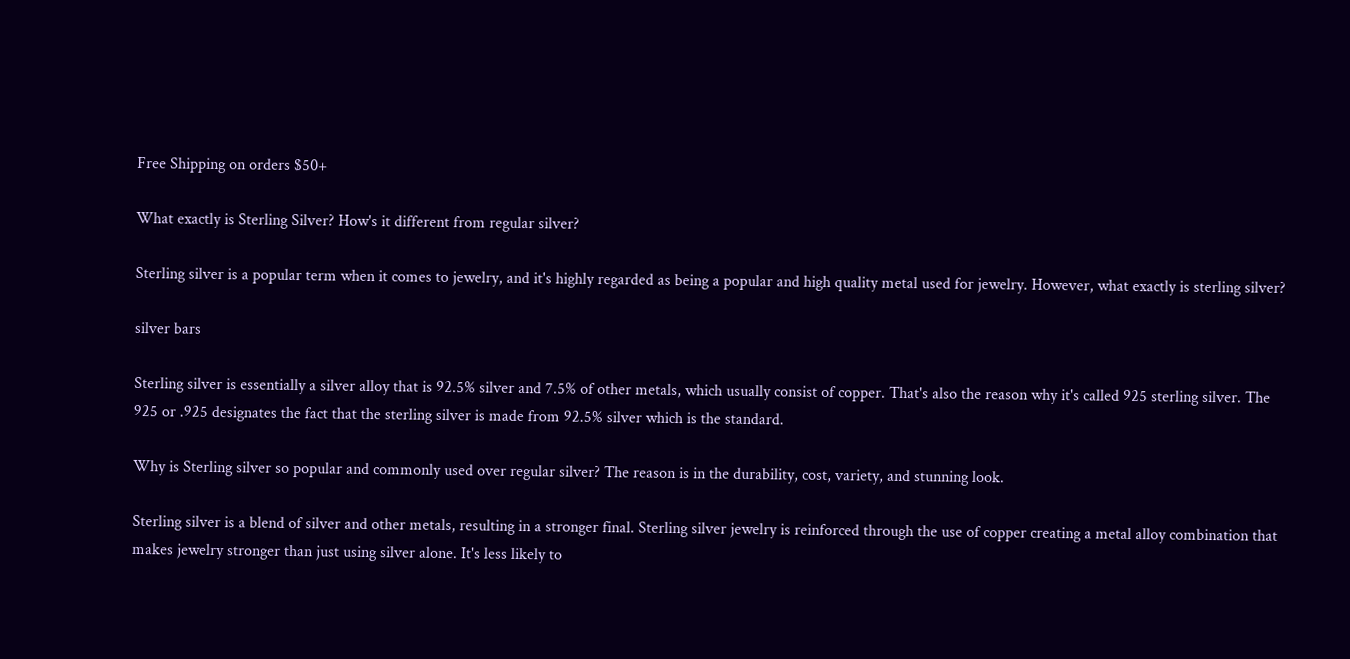Free Shipping on orders $50+

What exactly is Sterling Silver? How's it different from regular silver?

Sterling silver is a popular term when it comes to jewelry, and it's highly regarded as being a popular and high quality metal used for jewelry. However, what exactly is sterling silver?

silver bars

Sterling silver is essentially a silver alloy that is 92.5% silver and 7.5% of other metals, which usually consist of copper. That's also the reason why it's called 925 sterling silver. The 925 or .925 designates the fact that the sterling silver is made from 92.5% silver which is the standard.

Why is Sterling silver so popular and commonly used over regular silver? The reason is in the durability, cost, variety, and stunning look.

Sterling silver is a blend of silver and other metals, resulting in a stronger final. Sterling silver jewelry is reinforced through the use of copper creating a metal alloy combination that makes jewelry stronger than just using silver alone. It's less likely to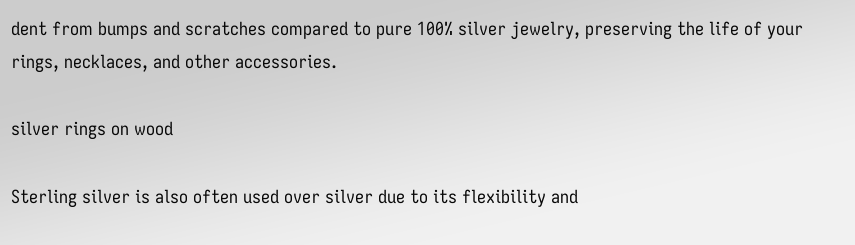dent from bumps and scratches compared to pure 100% silver jewelry, preserving the life of your rings, necklaces, and other accessories.

silver rings on wood

Sterling silver is also often used over silver due to its flexibility and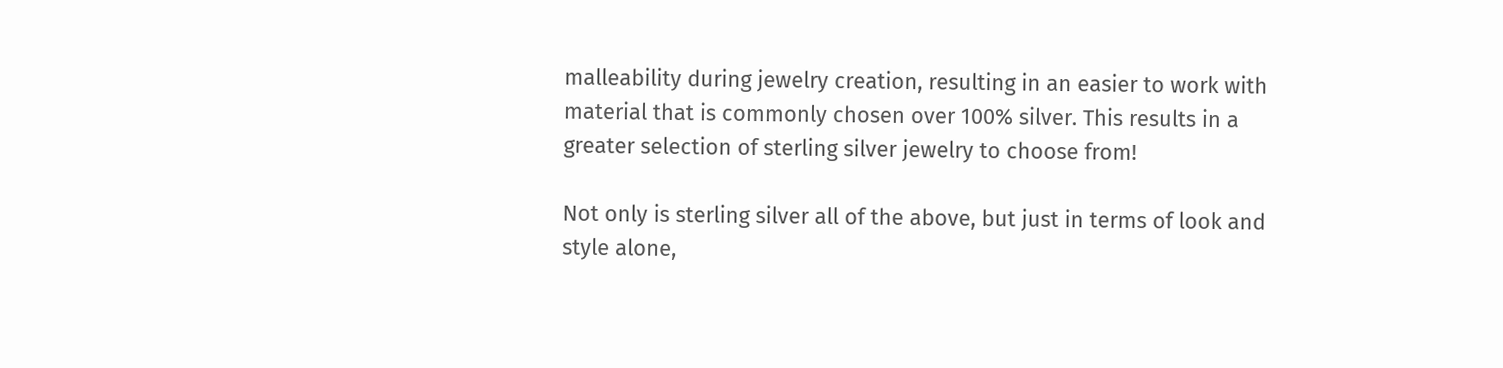malleability during jewelry creation, resulting in an easier to work with material that is commonly chosen over 100% silver. This results in a greater selection of sterling silver jewelry to choose from!

Not only is sterling silver all of the above, but just in terms of look and style alone,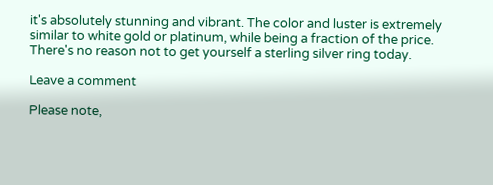it's absolutely stunning and vibrant. The color and luster is extremely similar to white gold or platinum, while being a fraction of the price. There's no reason not to get yourself a sterling silver ring today.

Leave a comment

Please note,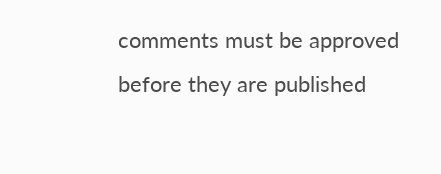comments must be approved before they are published